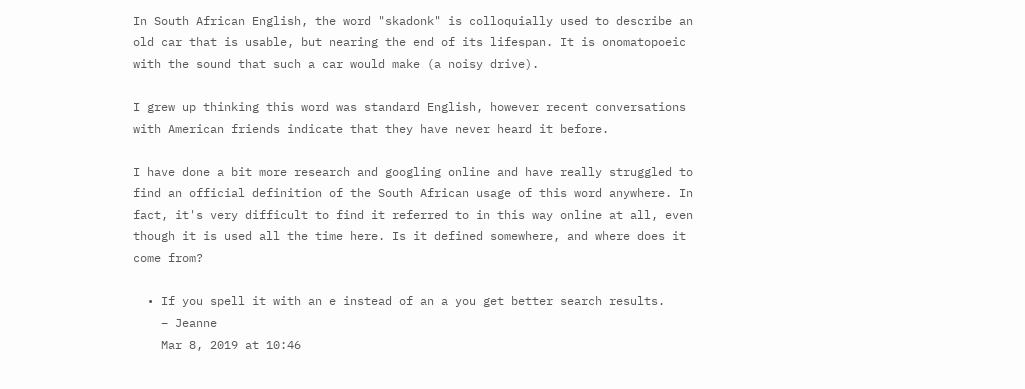In South African English, the word "skadonk" is colloquially used to describe an old car that is usable, but nearing the end of its lifespan. It is onomatopoeic with the sound that such a car would make (a noisy drive).

I grew up thinking this word was standard English, however recent conversations with American friends indicate that they have never heard it before.

I have done a bit more research and googling online and have really struggled to find an official definition of the South African usage of this word anywhere. In fact, it's very difficult to find it referred to in this way online at all, even though it is used all the time here. Is it defined somewhere, and where does it come from?

  • If you spell it with an e instead of an a you get better search results.
    – Jeanne
    Mar 8, 2019 at 10:46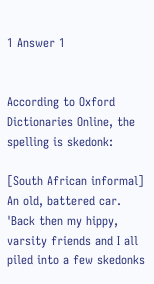1 Answer 1


According to Oxford Dictionaries Online, the spelling is skedonk:

[South African informal] An old, battered car.
'Back then my hippy, varsity friends and I all piled into a few skedonks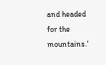and headed for the mountains.'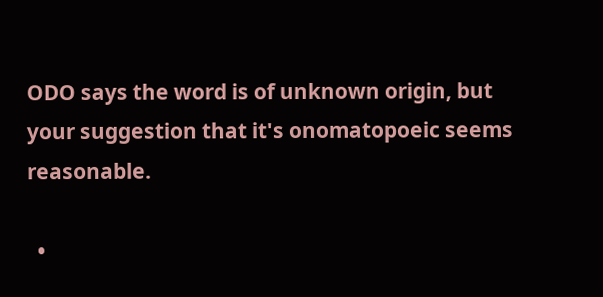ODO says the word is of unknown origin, but your suggestion that it's onomatopoeic seems reasonable.

  •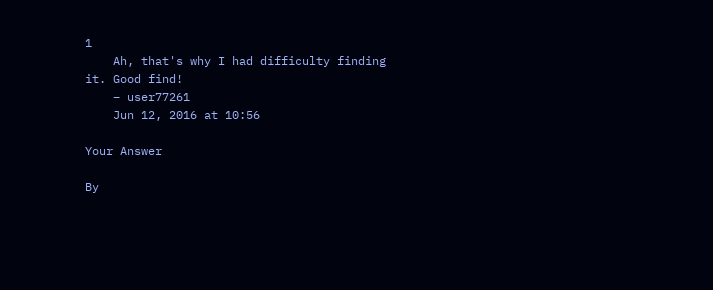1
    Ah, that's why I had difficulty finding it. Good find!
    – user77261
    Jun 12, 2016 at 10:56

Your Answer

By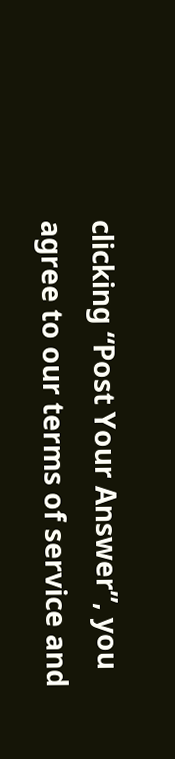clicking “Post Your Answer”, you agree to our terms of service and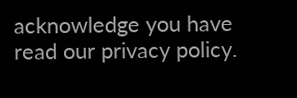acknowledge you have read our privacy policy.